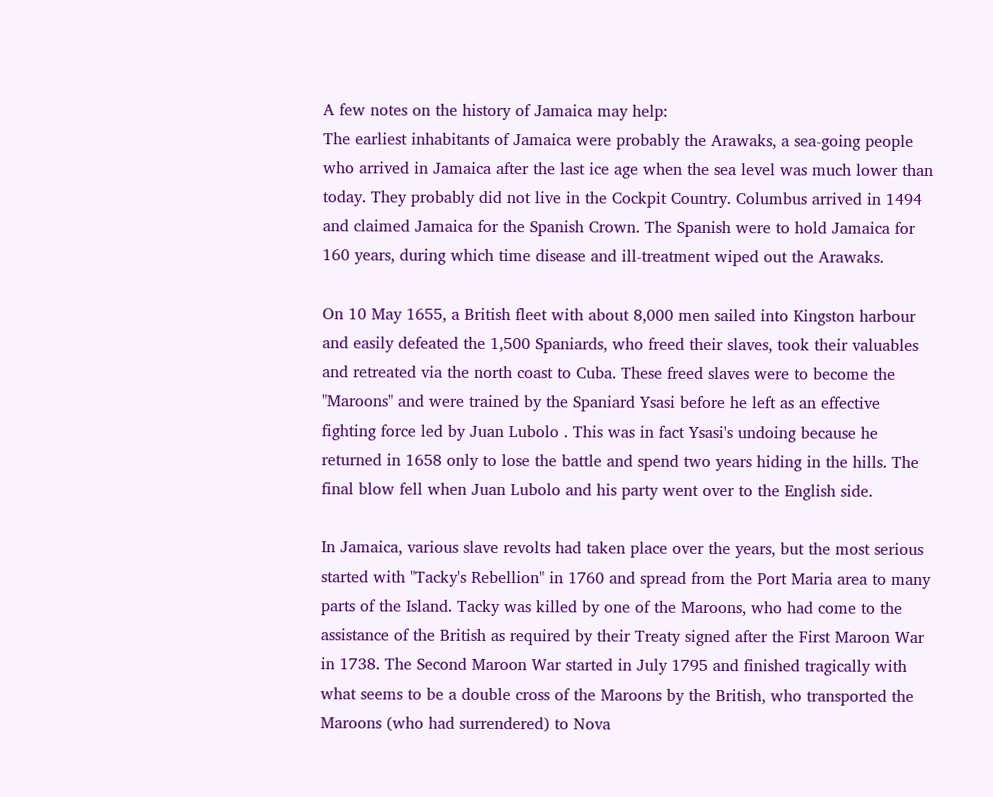A few notes on the history of Jamaica may help:
The earliest inhabitants of Jamaica were probably the Arawaks, a sea-going people who arrived in Jamaica after the last ice age when the sea level was much lower than today. They probably did not live in the Cockpit Country. Columbus arrived in 1494 and claimed Jamaica for the Spanish Crown. The Spanish were to hold Jamaica for 160 years, during which time disease and ill-treatment wiped out the Arawaks.

On 10 May 1655, a British fleet with about 8,000 men sailed into Kingston harbour and easily defeated the 1,500 Spaniards, who freed their slaves, took their valuables and retreated via the north coast to Cuba. These freed slaves were to become the "Maroons" and were trained by the Spaniard Ysasi before he left as an effective fighting force led by Juan Lubolo . This was in fact Ysasi's undoing because he returned in 1658 only to lose the battle and spend two years hiding in the hills. The final blow fell when Juan Lubolo and his party went over to the English side.

In Jamaica, various slave revolts had taken place over the years, but the most serious started with "Tacky's Rebellion" in 1760 and spread from the Port Maria area to many parts of the Island. Tacky was killed by one of the Maroons, who had come to the assistance of the British as required by their Treaty signed after the First Maroon War in 1738. The Second Maroon War started in July 1795 and finished tragically with what seems to be a double cross of the Maroons by the British, who transported the Maroons (who had surrendered) to Nova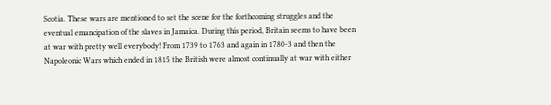Scotia. These wars are mentioned to set the scene for the forthcoming struggles and the eventual emancipation of the slaves in Jamaica. During this period, Britain seems to have been at war with pretty well everybody! From 1739 to 1763 and again in 1780-3 and then the Napoleonic Wars which ended in 1815 the British were almost continually at war with either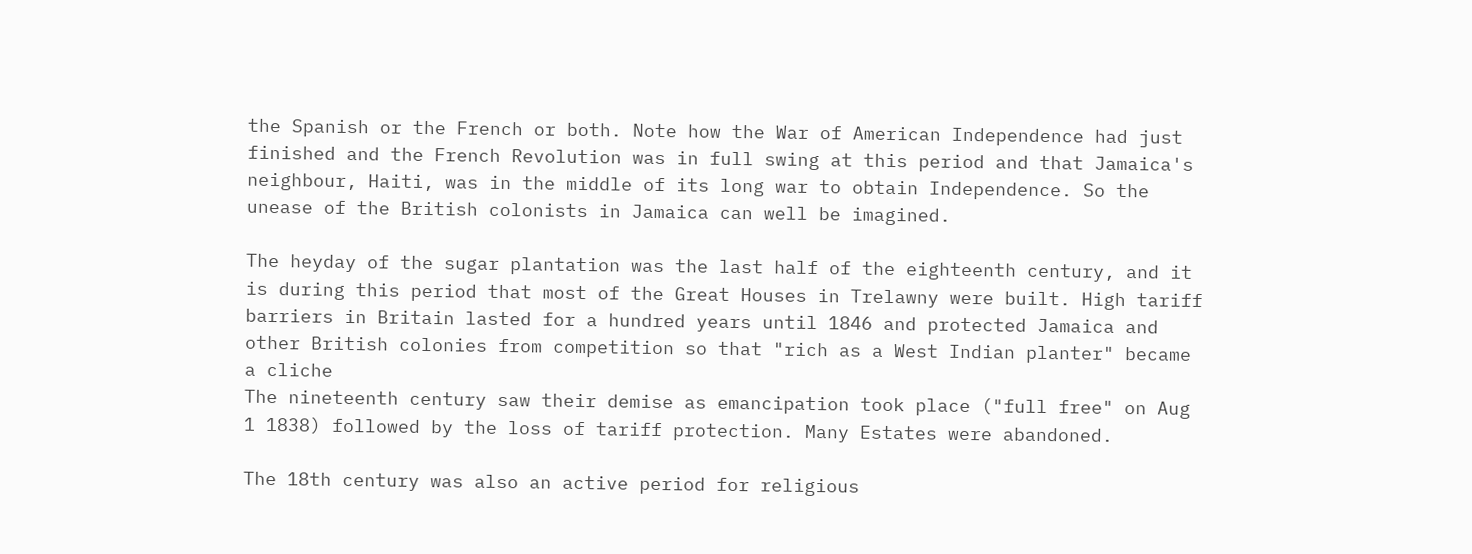the Spanish or the French or both. Note how the War of American Independence had just finished and the French Revolution was in full swing at this period and that Jamaica's neighbour, Haiti, was in the middle of its long war to obtain Independence. So the unease of the British colonists in Jamaica can well be imagined.

The heyday of the sugar plantation was the last half of the eighteenth century, and it is during this period that most of the Great Houses in Trelawny were built. High tariff barriers in Britain lasted for a hundred years until 1846 and protected Jamaica and other British colonies from competition so that "rich as a West Indian planter" became a cliche
The nineteenth century saw their demise as emancipation took place ("full free" on Aug 1 1838) followed by the loss of tariff protection. Many Estates were abandoned.

The 18th century was also an active period for religious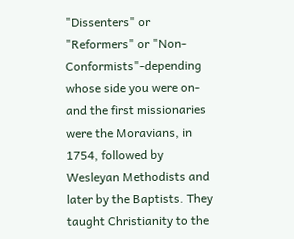"Dissenters" or "Reformers" or "Non-Conformists"-depending whose side you were on- and the first missionaries were the Moravians, in 1754, followed by Wesleyan Methodists and later by the Baptists. They taught Christianity to the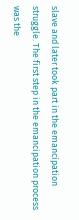slave and later took part in the emancipation struggle. The first step in the emancipation process was the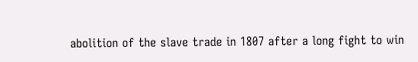abolition of the slave trade in 1807 after a long fight to win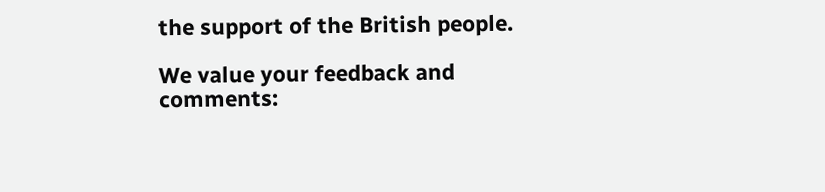the support of the British people.

We value your feedback and comments: